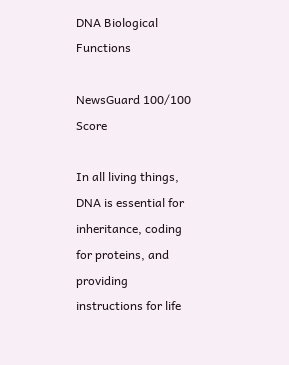DNA Biological Functions

NewsGuard 100/100 Score

In all living things, DNA is essential for inheritance, coding for proteins, and providing instructions for life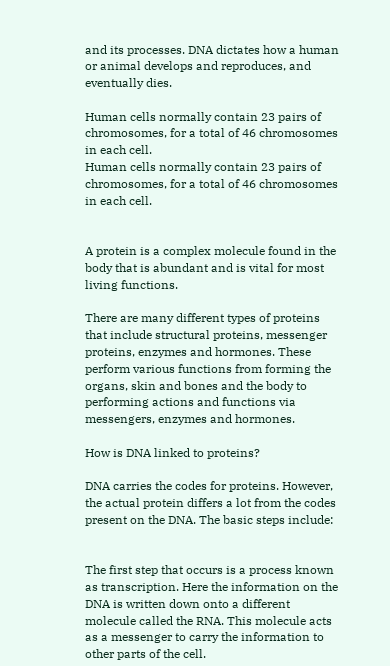and its processes. DNA dictates how a human or animal develops and reproduces, and eventually dies.

Human cells normally contain 23 pairs of chromosomes, for a total of 46 chromosomes in each cell.
Human cells normally contain 23 pairs of chromosomes, for a total of 46 chromosomes in each cell.


A protein is a complex molecule found in the body that is abundant and is vital for most living functions.

There are many different types of proteins that include structural proteins, messenger proteins, enzymes and hormones. These perform various functions from forming the organs, skin and bones and the body to performing actions and functions via messengers, enzymes and hormones.

How is DNA linked to proteins?

DNA carries the codes for proteins. However, the actual protein differs a lot from the codes present on the DNA. The basic steps include:


The first step that occurs is a process known as transcription. Here the information on the DNA is written down onto a different molecule called the RNA. This molecule acts as a messenger to carry the information to other parts of the cell.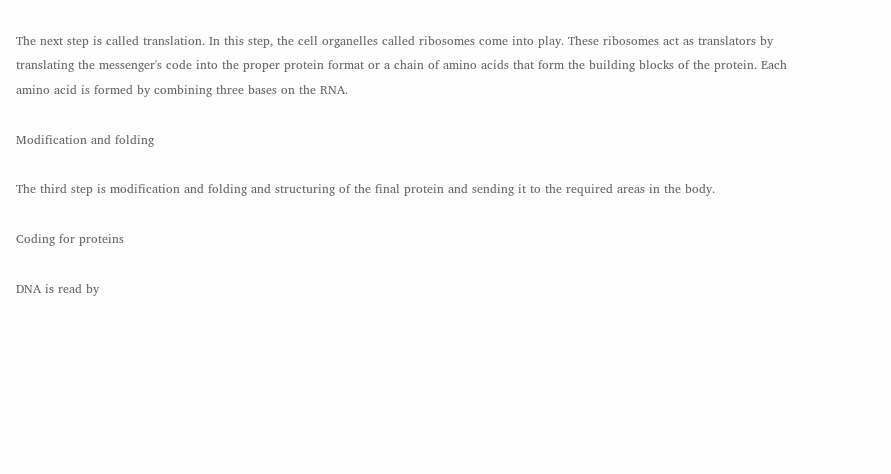The next step is called translation. In this step, the cell organelles called ribosomes come into play. These ribosomes act as translators by translating the messenger's code into the proper protein format or a chain of amino acids that form the building blocks of the protein. Each amino acid is formed by combining three bases on the RNA.

Modification and folding

The third step is modification and folding and structuring of the final protein and sending it to the required areas in the body.

Coding for proteins

DNA is read by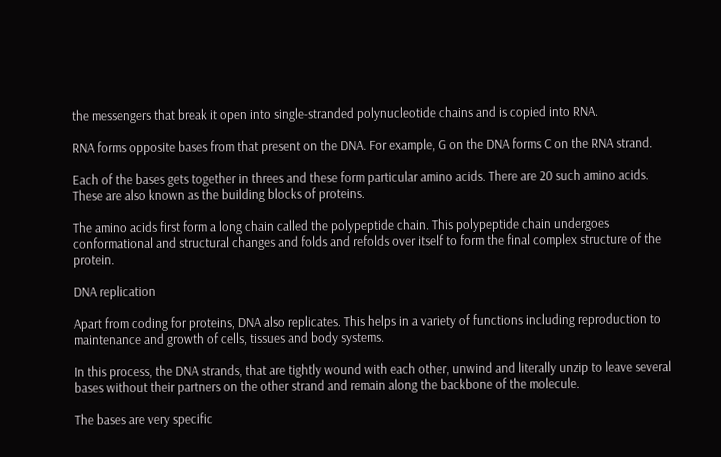the messengers that break it open into single-stranded polynucleotide chains and is copied into RNA.

RNA forms opposite bases from that present on the DNA. For example, G on the DNA forms C on the RNA strand.

Each of the bases gets together in threes and these form particular amino acids. There are 20 such amino acids. These are also known as the building blocks of proteins.

The amino acids first form a long chain called the polypeptide chain. This polypeptide chain undergoes conformational and structural changes and folds and refolds over itself to form the final complex structure of the protein.

DNA replication

Apart from coding for proteins, DNA also replicates. This helps in a variety of functions including reproduction to maintenance and growth of cells, tissues and body systems.

In this process, the DNA strands, that are tightly wound with each other, unwind and literally unzip to leave several bases without their partners on the other strand and remain along the backbone of the molecule.

The bases are very specific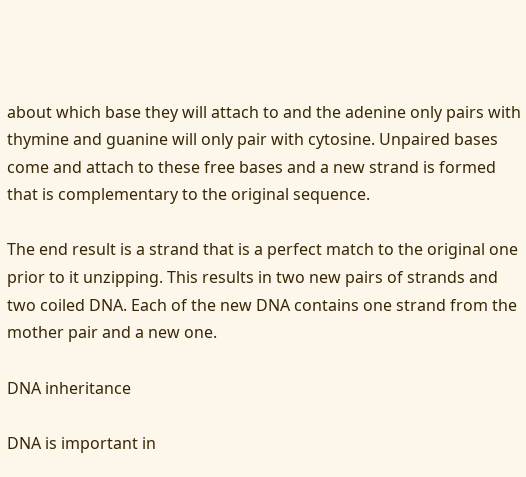about which base they will attach to and the adenine only pairs with thymine and guanine will only pair with cytosine. Unpaired bases come and attach to these free bases and a new strand is formed that is complementary to the original sequence.

The end result is a strand that is a perfect match to the original one prior to it unzipping. This results in two new pairs of strands and two coiled DNA. Each of the new DNA contains one strand from the mother pair and a new one.

DNA inheritance

DNA is important in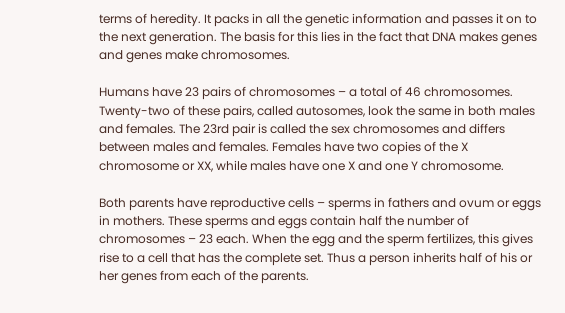terms of heredity. It packs in all the genetic information and passes it on to the next generation. The basis for this lies in the fact that DNA makes genes and genes make chromosomes.

Humans have 23 pairs of chromosomes – a total of 46 chromosomes. Twenty-two of these pairs, called autosomes, look the same in both males and females. The 23rd pair is called the sex chromosomes and differs between males and females. Females have two copies of the X chromosome or XX, while males have one X and one Y chromosome.

Both parents have reproductive cells – sperms in fathers and ovum or eggs in mothers. These sperms and eggs contain half the number of chromosomes – 23 each. When the egg and the sperm fertilizes, this gives rise to a cell that has the complete set. Thus a person inherits half of his or her genes from each of the parents.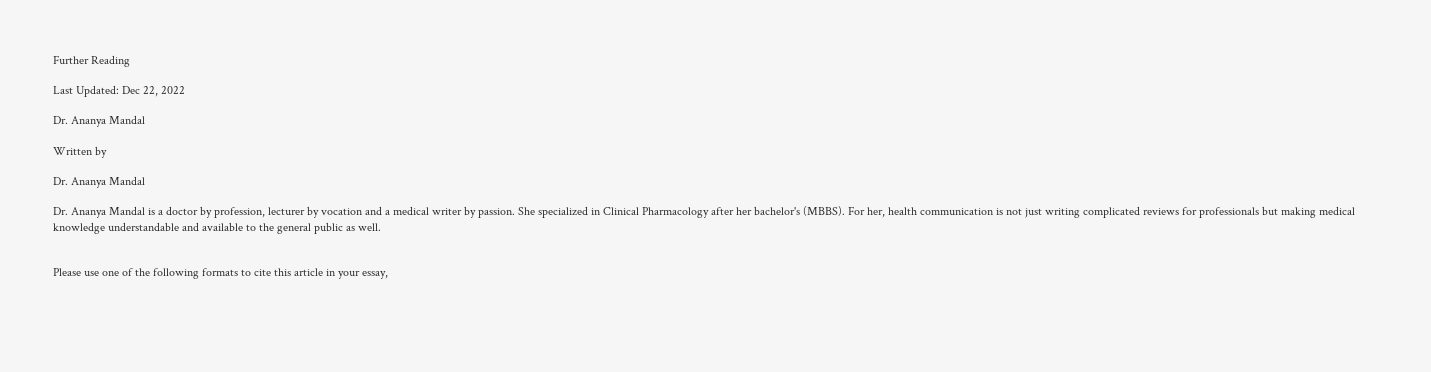Further Reading

Last Updated: Dec 22, 2022

Dr. Ananya Mandal

Written by

Dr. Ananya Mandal

Dr. Ananya Mandal is a doctor by profession, lecturer by vocation and a medical writer by passion. She specialized in Clinical Pharmacology after her bachelor's (MBBS). For her, health communication is not just writing complicated reviews for professionals but making medical knowledge understandable and available to the general public as well.


Please use one of the following formats to cite this article in your essay,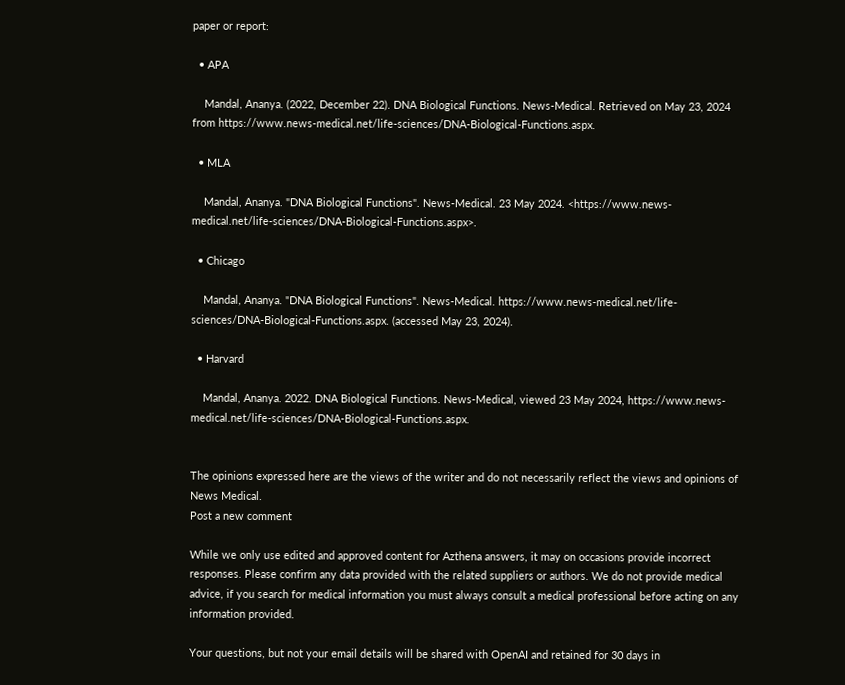paper or report:

  • APA

    Mandal, Ananya. (2022, December 22). DNA Biological Functions. News-Medical. Retrieved on May 23, 2024 from https://www.news-medical.net/life-sciences/DNA-Biological-Functions.aspx.

  • MLA

    Mandal, Ananya. "DNA Biological Functions". News-Medical. 23 May 2024. <https://www.news-medical.net/life-sciences/DNA-Biological-Functions.aspx>.

  • Chicago

    Mandal, Ananya. "DNA Biological Functions". News-Medical. https://www.news-medical.net/life-sciences/DNA-Biological-Functions.aspx. (accessed May 23, 2024).

  • Harvard

    Mandal, Ananya. 2022. DNA Biological Functions. News-Medical, viewed 23 May 2024, https://www.news-medical.net/life-sciences/DNA-Biological-Functions.aspx.


The opinions expressed here are the views of the writer and do not necessarily reflect the views and opinions of News Medical.
Post a new comment

While we only use edited and approved content for Azthena answers, it may on occasions provide incorrect responses. Please confirm any data provided with the related suppliers or authors. We do not provide medical advice, if you search for medical information you must always consult a medical professional before acting on any information provided.

Your questions, but not your email details will be shared with OpenAI and retained for 30 days in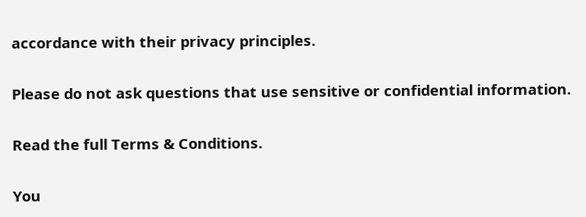accordance with their privacy principles.

Please do not ask questions that use sensitive or confidential information.

Read the full Terms & Conditions.

You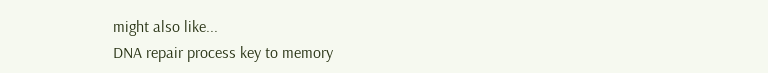might also like...
DNA repair process key to memory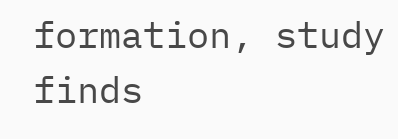formation, study finds